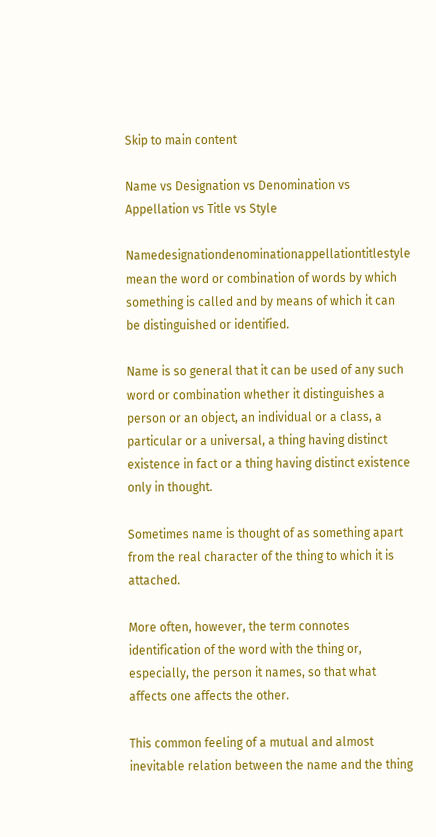Skip to main content

Name vs Designation vs Denomination vs Appellation vs Title vs Style

Namedesignationdenominationappellationtitlestyle mean the word or combination of words by which something is called and by means of which it can be distinguished or identified.

Name is so general that it can be used of any such word or combination whether it distinguishes a person or an object, an individual or a class, a particular or a universal, a thing having distinct existence in fact or a thing having distinct existence only in thought.

Sometimes name is thought of as something apart from the real character of the thing to which it is attached.

More often, however, the term connotes identification of the word with the thing or, especially, the person it names, so that what affects one affects the other.

This common feeling of a mutual and almost inevitable relation between the name and the thing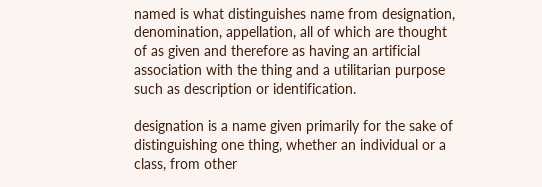named is what distinguishes name from designation, denomination, appellation, all of which are thought of as given and therefore as having an artificial association with the thing and a utilitarian purpose such as description or identification.

designation is a name given primarily for the sake of distinguishing one thing, whether an individual or a class, from other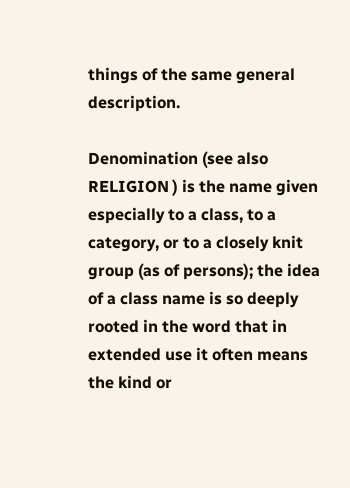things of the same general description.

Denomination (see also RELIGION ) is the name given especially to a class, to a category, or to a closely knit group (as of persons); the idea of a class name is so deeply rooted in the word that in extended use it often means the kind or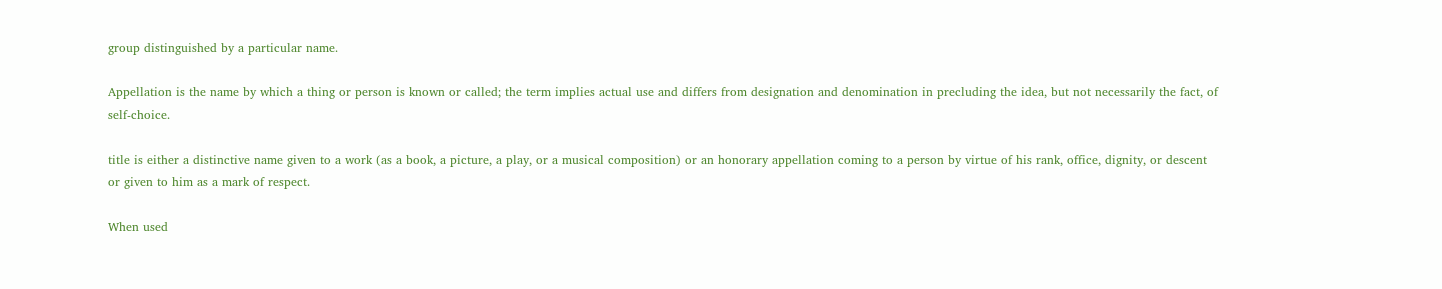group distinguished by a particular name.

Appellation is the name by which a thing or person is known or called; the term implies actual use and differs from designation and denomination in precluding the idea, but not necessarily the fact, of self-choice.

title is either a distinctive name given to a work (as a book, a picture, a play, or a musical composition) or an honorary appellation coming to a person by virtue of his rank, office, dignity, or descent or given to him as a mark of respect.

When used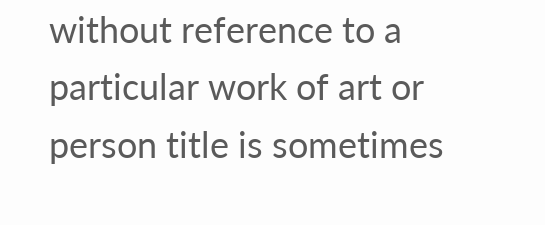without reference to a particular work of art or person title is sometimes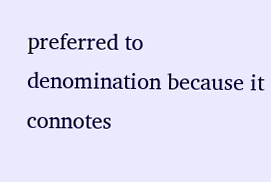preferred to denomination because it connotes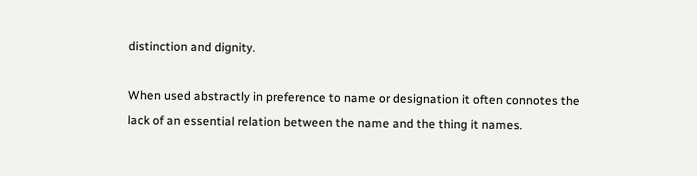distinction and dignity.

When used abstractly in preference to name or designation it often connotes the lack of an essential relation between the name and the thing it names.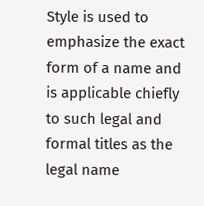Style is used to emphasize the exact form of a name and is applicable chiefly to such legal and formal titles as the legal name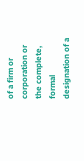of a firm or corporation or the complete, formal designation of a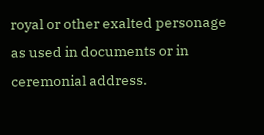royal or other exalted personage as used in documents or in ceremonial address.